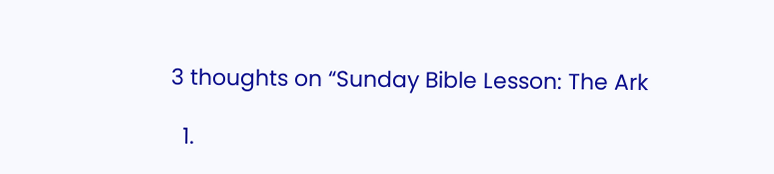3 thoughts on “Sunday Bible Lesson: The Ark

  1.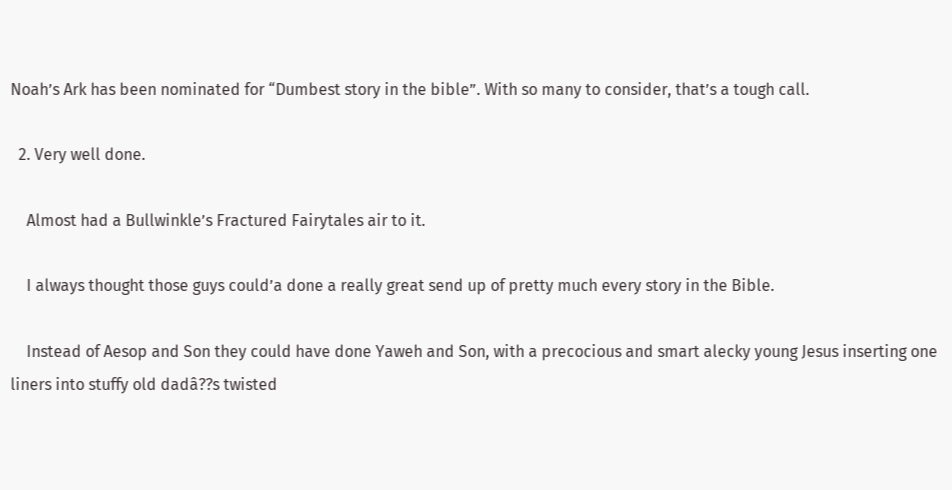Noah’s Ark has been nominated for “Dumbest story in the bible”. With so many to consider, that’s a tough call.

  2. Very well done.

    Almost had a Bullwinkle’s Fractured Fairytales air to it.

    I always thought those guys could’a done a really great send up of pretty much every story in the Bible.

    Instead of Aesop and Son they could have done Yaweh and Son, with a precocious and smart alecky young Jesus inserting one liners into stuffy old dadâ??s twisted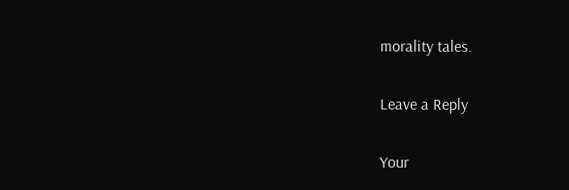morality tales.

Leave a Reply

Your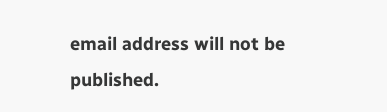email address will not be published.